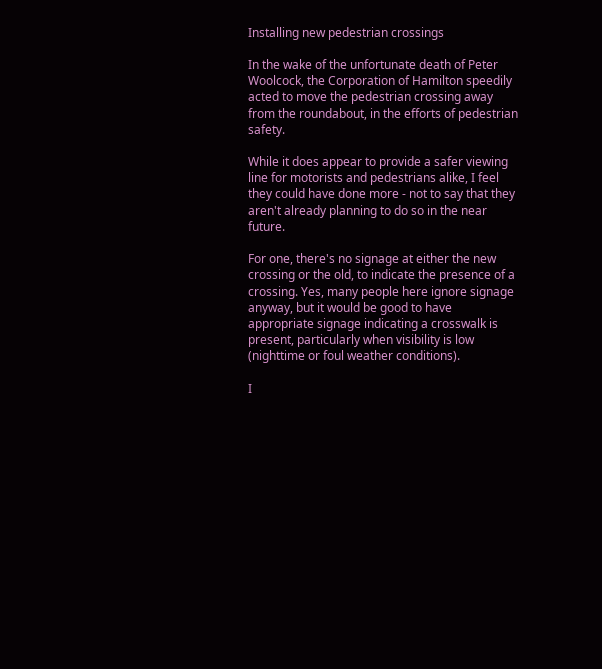Installing new pedestrian crossings

In the wake of the unfortunate death of Peter Woolcock, the Corporation of Hamilton speedily acted to move the pedestrian crossing away from the roundabout, in the efforts of pedestrian safety.

While it does appear to provide a safer viewing line for motorists and pedestrians alike, I feel they could have done more - not to say that they aren't already planning to do so in the near future.

For one, there's no signage at either the new crossing or the old, to indicate the presence of a crossing. Yes, many people here ignore signage anyway, but it would be good to have appropriate signage indicating a crosswalk is present, particularly when visibility is low (nighttime or foul weather conditions).

I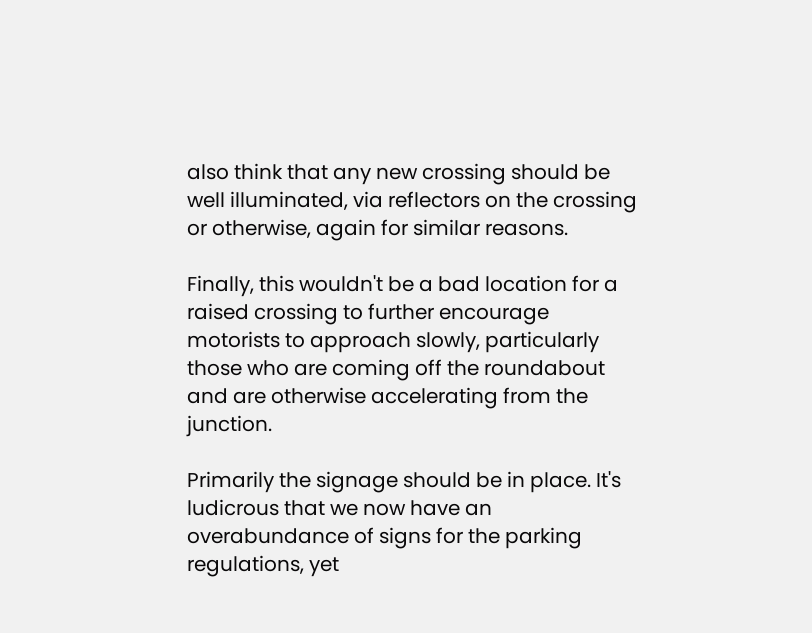also think that any new crossing should be well illuminated, via reflectors on the crossing or otherwise, again for similar reasons.

Finally, this wouldn't be a bad location for a raised crossing to further encourage motorists to approach slowly, particularly those who are coming off the roundabout and are otherwise accelerating from the junction.

Primarily the signage should be in place. It's ludicrous that we now have an overabundance of signs for the parking regulations, yet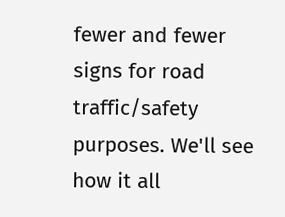fewer and fewer signs for road traffic/safety purposes. We'll see how it all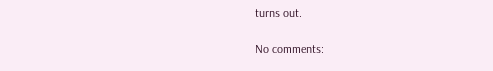turns out.

No comments: